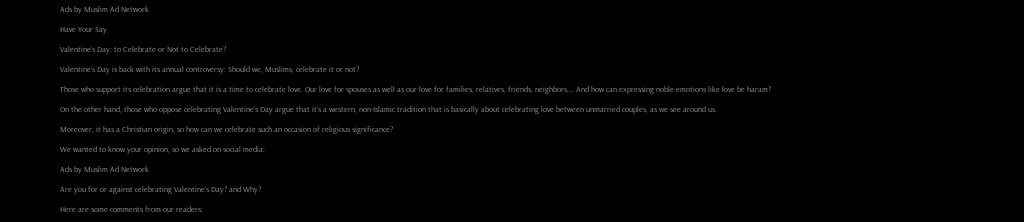Ads by Muslim Ad Network

Have Your Say

Valentine’s Day: to Celebrate or Not to Celebrate?

Valentine’s Day is back with its annual controversy: Should we, Muslims, celebrate it or not?

Those who support its celebration argue that it is a time to celebrate love. Our love for spouses as well as our love for families, relatives, friends, neighbors,… And how can expressing noble emotions like love be haram?

On the other hand, those who oppose celebrating Valentine’s Day argue that it’s a western, non-Islamic tradition that is basically about celebrating love between unmarried couples, as we see around us.

Moreover, it has a Christian origin, so how can we celebrate such an occasion of religious significance?

We wanted to know your opinion, so we asked on social media:

Ads by Muslim Ad Network

Are you for or against celebrating Valentine’s Day? and Why?

Here are some comments from our readers: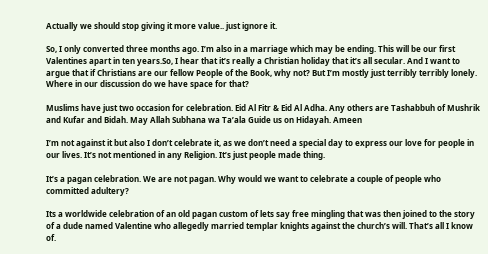Actually we should stop giving it more value.. just ignore it.

So, I only converted three months ago. I’m also in a marriage which may be ending. This will be our first Valentines apart in ten years.So, I hear that it’s really a Christian holiday that it’s all secular. And I want to argue that if Christians are our fellow People of the Book, why not? But I’m mostly just terribly terribly lonely. Where in our discussion do we have space for that?

Muslims have just two occasion for celebration. Eid Al Fitr & Eid Al Adha. Any others are Tashabbuh of Mushrik and Kufar and Bidah. May Allah Subhana wa Ta’ala Guide us on Hidayah. Ameen

I’m not against it but also I don’t celebrate it, as we don’t need a special day to express our love for people in our lives. It’s not mentioned in any Religion. It’s just people made thing.

It’s a pagan celebration. We are not pagan. Why would we want to celebrate a couple of people who committed adultery?

Its a worldwide celebration of an old pagan custom of lets say free mingling that was then joined to the story of a dude named Valentine who allegedly married templar knights against the church’s will. That’s all I know of.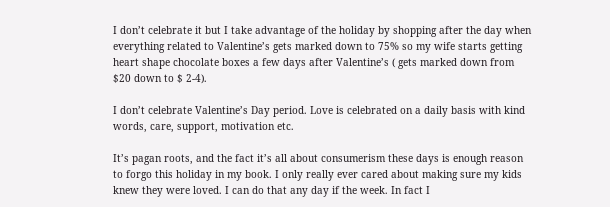I don’t celebrate it but I take advantage of the holiday by shopping after the day when everything related to Valentine’s gets marked down to 75% so my wife starts getting heart shape chocolate boxes a few days after Valentine’s ( gets marked down from $20 down to $ 2-4).

I don’t celebrate Valentine’s Day period. Love is celebrated on a daily basis with kind words, care, support, motivation etc.

It’s pagan roots, and the fact it’s all about consumerism these days is enough reason to forgo this holiday in my book. I only really ever cared about making sure my kids knew they were loved. I can do that any day if the week. In fact I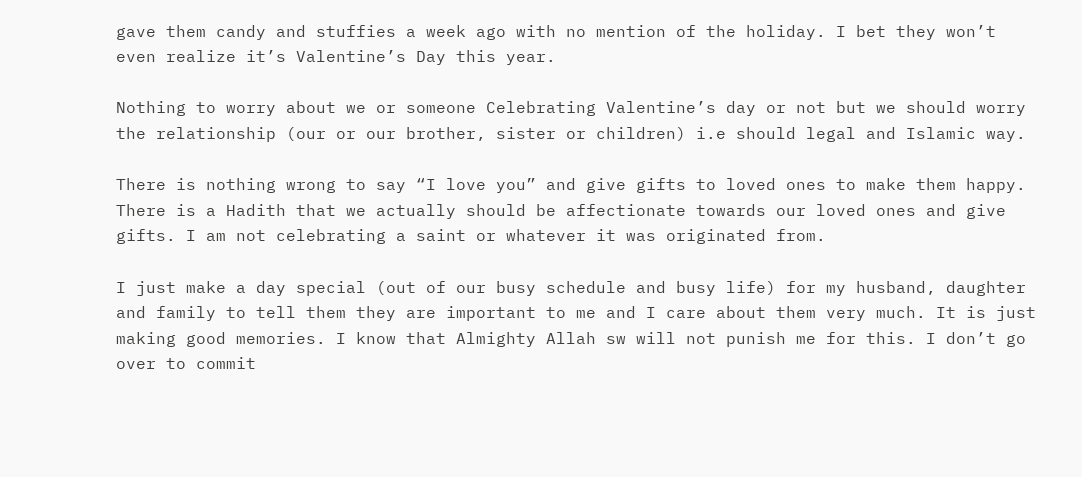gave them candy and stuffies a week ago with no mention of the holiday. I bet they won’t even realize it’s Valentine’s Day this year.

Nothing to worry about we or someone Celebrating Valentine’s day or not but we should worry the relationship (our or our brother, sister or children) i.e should legal and Islamic way.

There is nothing wrong to say “I love you” and give gifts to loved ones to make them happy. There is a Hadith that we actually should be affectionate towards our loved ones and give gifts. I am not celebrating a saint or whatever it was originated from.

I just make a day special (out of our busy schedule and busy life) for my husband, daughter and family to tell them they are important to me and I care about them very much. It is just making good memories. I know that Almighty Allah sw will not punish me for this. I don’t go over to commit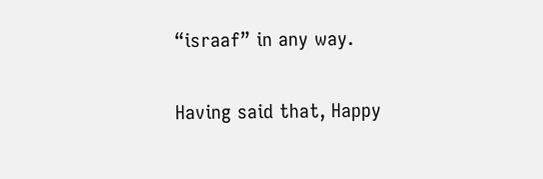“israaf” in any way.

Having said that, Happy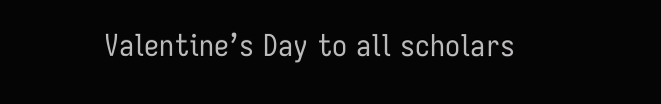Valentine’s Day to all scholars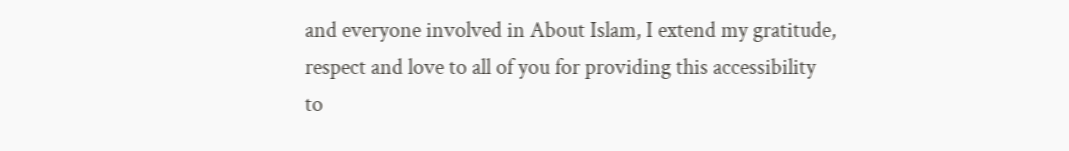and everyone involved in About Islam, I extend my gratitude, respect and love to all of you for providing this accessibility to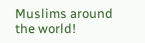Muslims around the world!